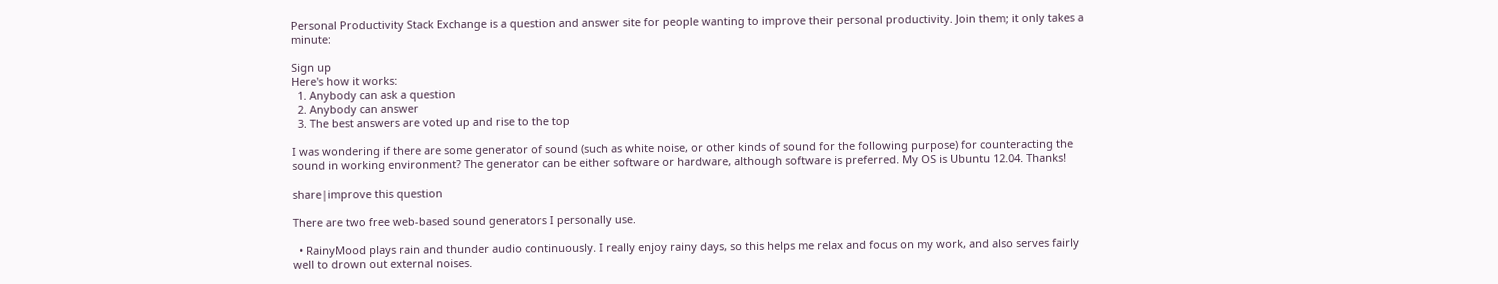Personal Productivity Stack Exchange is a question and answer site for people wanting to improve their personal productivity. Join them; it only takes a minute:

Sign up
Here's how it works:
  1. Anybody can ask a question
  2. Anybody can answer
  3. The best answers are voted up and rise to the top

I was wondering if there are some generator of sound (such as white noise, or other kinds of sound for the following purpose) for counteracting the sound in working environment? The generator can be either software or hardware, although software is preferred. My OS is Ubuntu 12.04. Thanks!

share|improve this question

There are two free web-based sound generators I personally use.

  • RainyMood plays rain and thunder audio continuously. I really enjoy rainy days, so this helps me relax and focus on my work, and also serves fairly well to drown out external noises.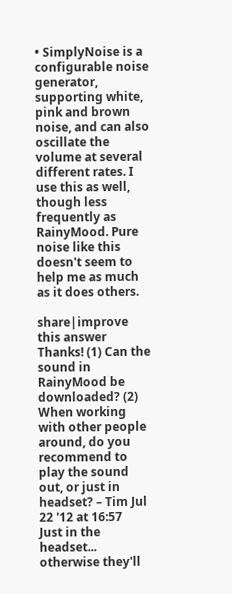• SimplyNoise is a configurable noise generator, supporting white, pink and brown noise, and can also oscillate the volume at several different rates. I use this as well, though less frequently as RainyMood. Pure noise like this doesn't seem to help me as much as it does others.

share|improve this answer
Thanks! (1) Can the sound in RainyMood be downloaded? (2) When working with other people around, do you recommend to play the sound out, or just in headset? – Tim Jul 22 '12 at 16:57
Just in the headset... otherwise they'll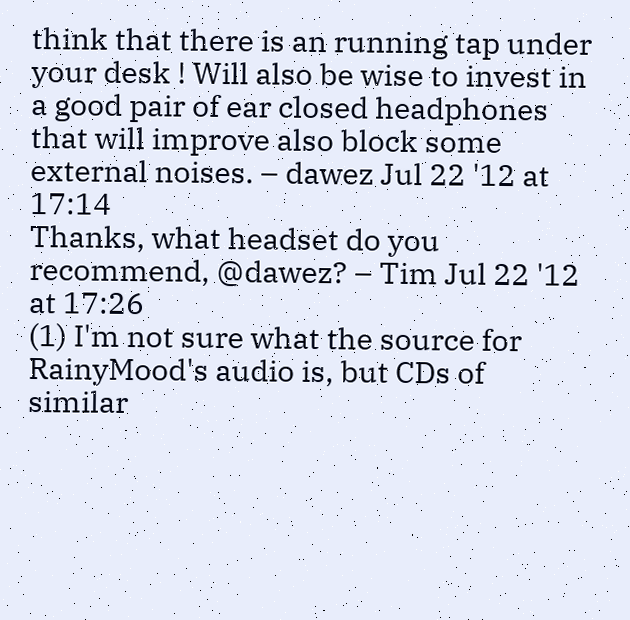think that there is an running tap under your desk ! Will also be wise to invest in a good pair of ear closed headphones that will improve also block some external noises. – dawez Jul 22 '12 at 17:14
Thanks, what headset do you recommend, @dawez? – Tim Jul 22 '12 at 17:26
(1) I'm not sure what the source for RainyMood's audio is, but CDs of similar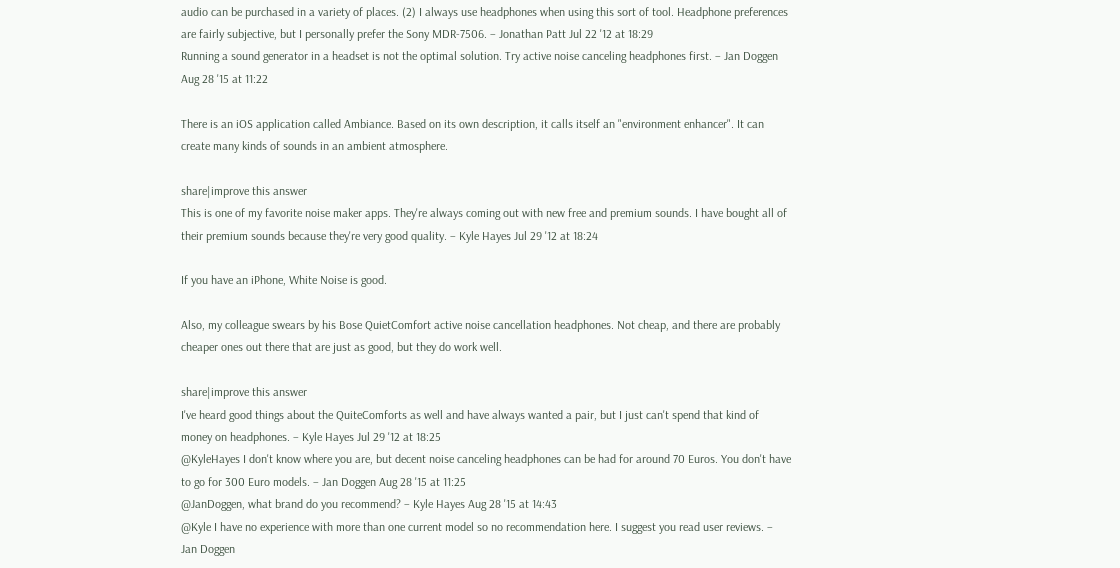audio can be purchased in a variety of places. (2) I always use headphones when using this sort of tool. Headphone preferences are fairly subjective, but I personally prefer the Sony MDR-7506. – Jonathan Patt Jul 22 '12 at 18:29
Running a sound generator in a headset is not the optimal solution. Try active noise canceling headphones first. – Jan Doggen Aug 28 '15 at 11:22

There is an iOS application called Ambiance. Based on its own description, it calls itself an "environment enhancer". It can create many kinds of sounds in an ambient atmosphere.

share|improve this answer
This is one of my favorite noise maker apps. They're always coming out with new free and premium sounds. I have bought all of their premium sounds because they're very good quality. – Kyle Hayes Jul 29 '12 at 18:24

If you have an iPhone, White Noise is good.

Also, my colleague swears by his Bose QuietComfort active noise cancellation headphones. Not cheap, and there are probably cheaper ones out there that are just as good, but they do work well.

share|improve this answer
I've heard good things about the QuiteComforts as well and have always wanted a pair, but I just can't spend that kind of money on headphones. – Kyle Hayes Jul 29 '12 at 18:25
@KyleHayes I don't know where you are, but decent noise canceling headphones can be had for around 70 Euros. You don't have to go for 300 Euro models. – Jan Doggen Aug 28 '15 at 11:25
@JanDoggen, what brand do you recommend? – Kyle Hayes Aug 28 '15 at 14:43
@Kyle I have no experience with more than one current model so no recommendation here. I suggest you read user reviews. – Jan Doggen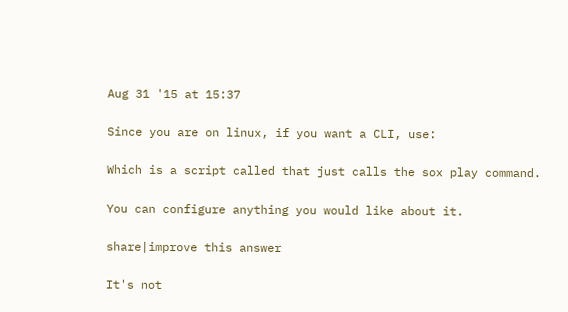Aug 31 '15 at 15:37

Since you are on linux, if you want a CLI, use:

Which is a script called that just calls the sox play command.

You can configure anything you would like about it.

share|improve this answer

It's not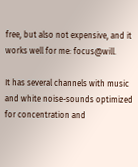free, but also not expensive, and it works well for me: focus@will.

It has several channels with music and white noise-sounds optimized for concentration and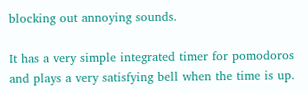blocking out annoying sounds.

It has a very simple integrated timer for pomodoros and plays a very satisfying bell when the time is up.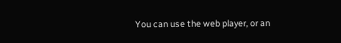You can use the web player, or an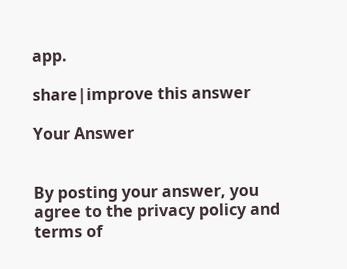app.

share|improve this answer

Your Answer


By posting your answer, you agree to the privacy policy and terms of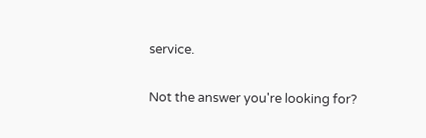service.

Not the answer you're looking for?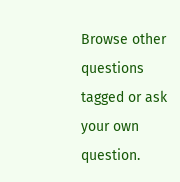Browse other questions tagged or ask your own question.